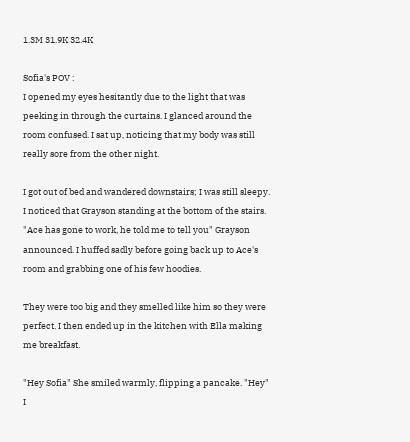1.3M 31.9K 32.4K

Sofia's POV :
I opened my eyes hesitantly due to the light that was peeking in through the curtains. I glanced around the room confused. I sat up, noticing that my body was still really sore from the other night.

I got out of bed and wandered downstairs; I was still sleepy. I noticed that Grayson standing at the bottom of the stairs. "Ace has gone to work, he told me to tell you" Grayson announced. I huffed sadly before going back up to Ace's room and grabbing one of his few hoodies.

They were too big and they smelled like him so they were perfect. I then ended up in the kitchen with Ella making me breakfast.

"Hey Sofia" She smiled warmly, flipping a pancake. "Hey" I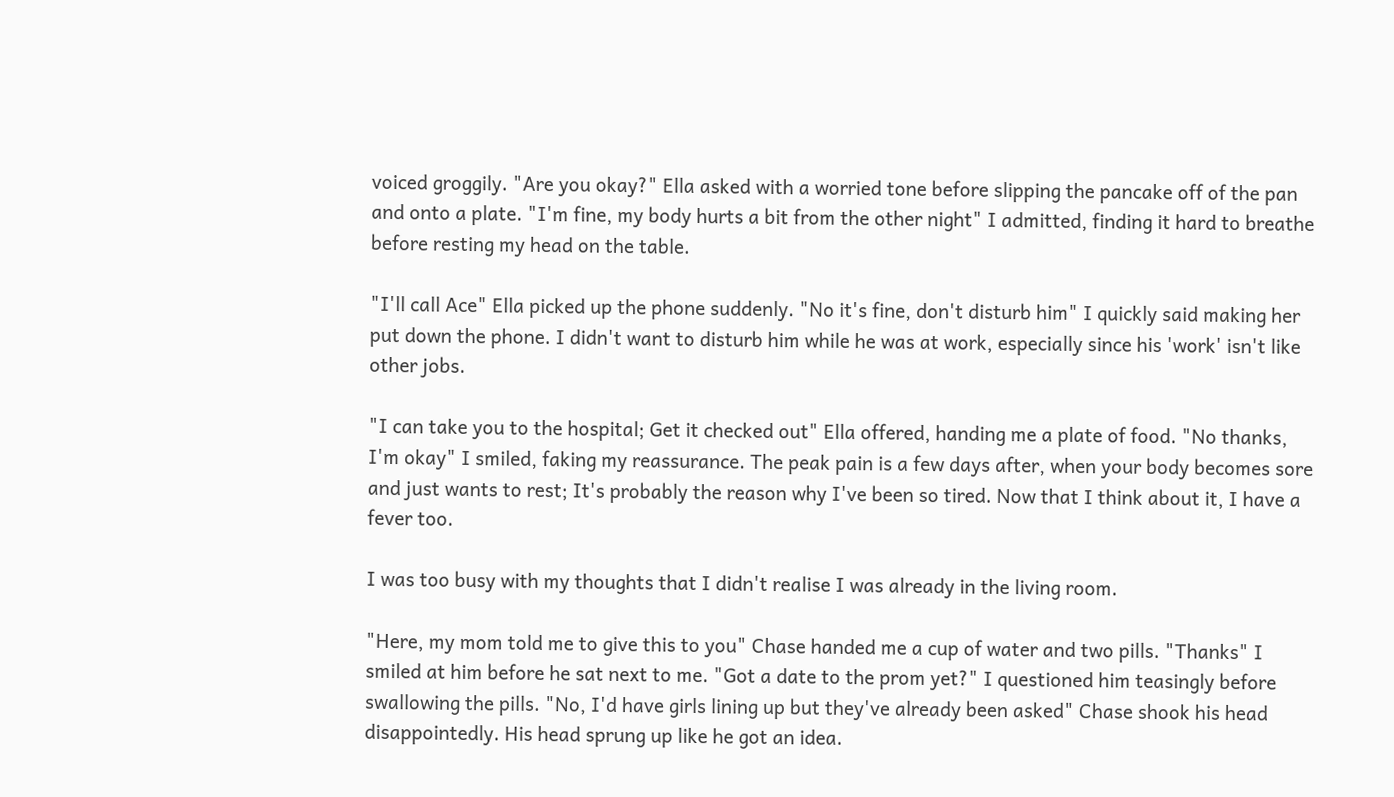voiced groggily. "Are you okay?" Ella asked with a worried tone before slipping the pancake off of the pan and onto a plate. "I'm fine, my body hurts a bit from the other night" I admitted, finding it hard to breathe before resting my head on the table.

"I'll call Ace" Ella picked up the phone suddenly. "No it's fine, don't disturb him" I quickly said making her put down the phone. I didn't want to disturb him while he was at work, especially since his 'work' isn't like other jobs.

"I can take you to the hospital; Get it checked out" Ella offered, handing me a plate of food. "No thanks, I'm okay" I smiled, faking my reassurance. The peak pain is a few days after, when your body becomes sore and just wants to rest; It's probably the reason why I've been so tired. Now that I think about it, I have a fever too.

I was too busy with my thoughts that I didn't realise I was already in the living room.

"Here, my mom told me to give this to you" Chase handed me a cup of water and two pills. "Thanks" I smiled at him before he sat next to me. "Got a date to the prom yet?" I questioned him teasingly before swallowing the pills. "No, I'd have girls lining up but they've already been asked" Chase shook his head disappointedly. His head sprung up like he got an idea.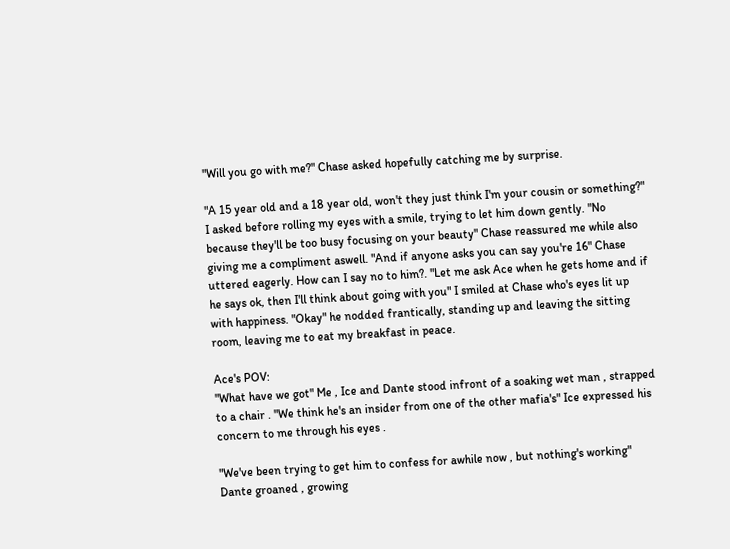"Will you go with me?" Chase asked hopefully catching me by surprise.

"A 15 year old and a 18 year old, won't they just think I'm your cousin or something?" I asked before rolling my eyes with a smile, trying to let him down gently. "No because they'll be too busy focusing on your beauty" Chase reassured me while also giving me a compliment aswell. "And if anyone asks you can say you're 16" Chase uttered eagerly. How can I say no to him?. "Let me ask Ace when he gets home and if he says ok, then I'll think about going with you" I smiled at Chase who's eyes lit up with happiness. "Okay" he nodded frantically, standing up and leaving the sitting room, leaving me to eat my breakfast in peace.

Ace's POV:
"What have we got" Me , Ice and Dante stood infront of a soaking wet man , strapped to a chair . "We think he's an insider from one of the other mafia's" Ice expressed his concern to me through his eyes .

"We've been trying to get him to confess for awhile now , but nothing's working" Dante groaned , growing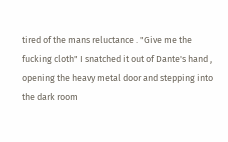tired of the mans reluctance . "Give me the fucking cloth" I snatched it out of Dante's hand , opening the heavy metal door and stepping into the dark room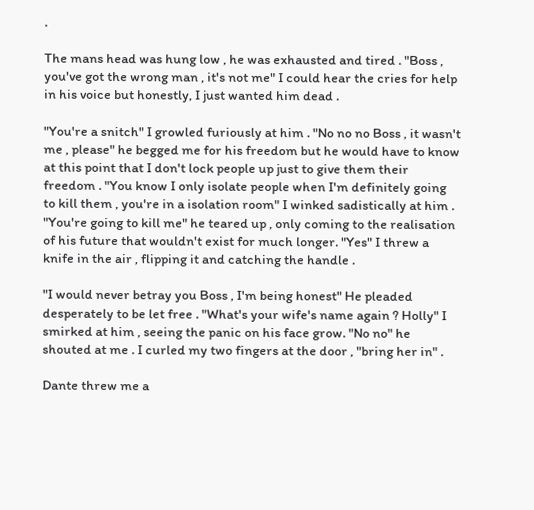.

The mans head was hung low , he was exhausted and tired . "Boss , you've got the wrong man , it's not me" I could hear the cries for help in his voice but honestly, I just wanted him dead .

"You're a snitch" I growled furiously at him . "No no no Boss , it wasn't me , please" he begged me for his freedom but he would have to know at this point that I don't lock people up just to give them their freedom . "You know I only isolate people when I'm definitely going to kill them , you're in a isolation room" I winked sadistically at him . "You're going to kill me" he teared up , only coming to the realisation of his future that wouldn't exist for much longer. "Yes" I threw a knife in the air , flipping it and catching the handle .

"I would never betray you Boss , I'm being honest" He pleaded desperately to be let free . "What's your wife's name again ? Holly" I smirked at him , seeing the panic on his face grow. "No no" he shouted at me . I curled my two fingers at the door , "bring her in" .

Dante threw me a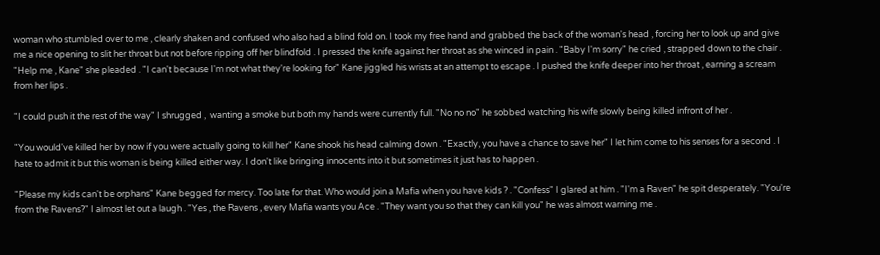woman who stumbled over to me , clearly shaken and confused who also had a blind fold on. I took my free hand and grabbed the back of the woman's head , forcing her to look up and give me a nice opening to slit her throat but not before ripping off her blindfold . I pressed the knife against her throat as she winced in pain . "Baby I'm sorry" he cried , strapped down to the chair . "Help me , Kane" she pleaded . "I can't because I'm not what they're looking for" Kane jiggled his wrists at an attempt to escape . I pushed the knife deeper into her throat , earning a scream from her lips .

"I could push it the rest of the way" I shrugged ,  wanting a smoke but both my hands were currently full. "No no no" he sobbed watching his wife slowly being killed infront of her .

"You would've killed her by now if you were actually going to kill her" Kane shook his head calming down . "Exactly, you have a chance to save her" I let him come to his senses for a second . I hate to admit it but this woman is being killed either way. I don't like bringing innocents into it but sometimes it just has to happen .

"Please my kids can't be orphans" Kane begged for mercy. Too late for that. Who would join a Mafia when you have kids ? . "Confess" I glared at him . "I'm a Raven" he spit desperately. "You're from the Ravens?" I almost let out a laugh . "Yes , the Ravens , every Mafia wants you Ace . "They want you so that they can kill you" he was almost warning me .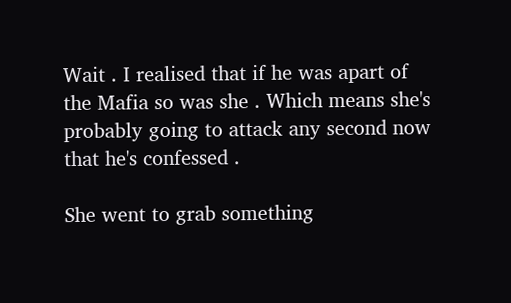Wait . I realised that if he was apart of the Mafia so was she . Which means she's probably going to attack any second now that he's confessed .

She went to grab something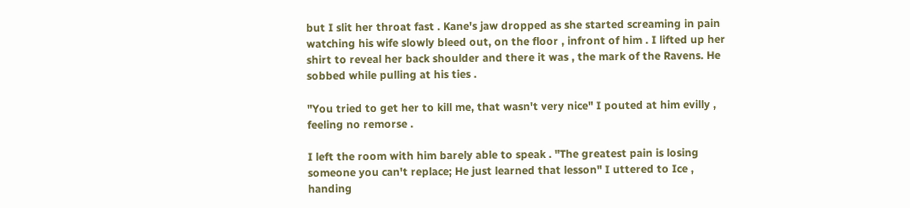but I slit her throat fast . Kane's jaw dropped as she started screaming in pain watching his wife slowly bleed out, on the floor , infront of him . I lifted up her shirt to reveal her back shoulder and there it was , the mark of the Ravens. He sobbed while pulling at his ties .

"You tried to get her to kill me, that wasn't very nice" I pouted at him evilly , feeling no remorse .

I left the room with him barely able to speak . "The greatest pain is losing someone you can't replace; He just learned that lesson" I uttered to Ice , handing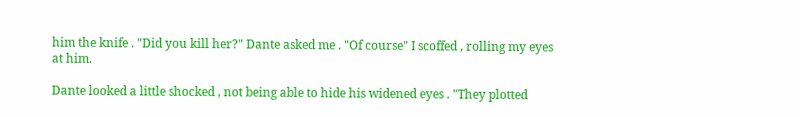him the knife . "Did you kill her?" Dante asked me . "Of course" I scoffed , rolling my eyes at him.

Dante looked a little shocked , not being able to hide his widened eyes . "They plotted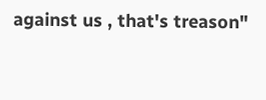against us , that's treason"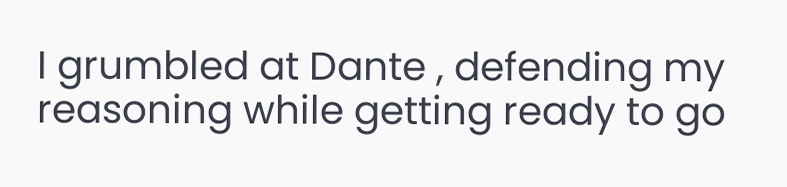I grumbled at Dante , defending my reasoning while getting ready to go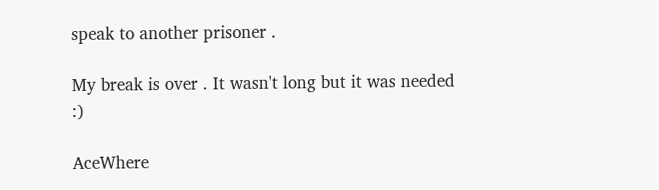speak to another prisoner .

My break is over . It wasn't long but it was needed :)

AceWhere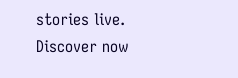stories live. Discover now